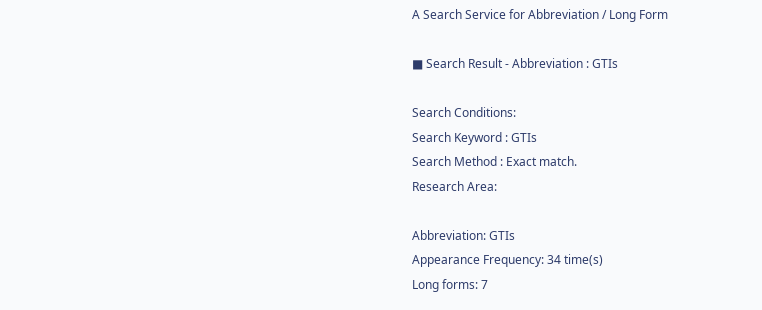A Search Service for Abbreviation / Long Form

■ Search Result - Abbreviation : GTIs

Search Conditions:
Search Keyword : GTIs
Search Method : Exact match.
Research Area:

Abbreviation: GTIs
Appearance Frequency: 34 time(s)
Long forms: 7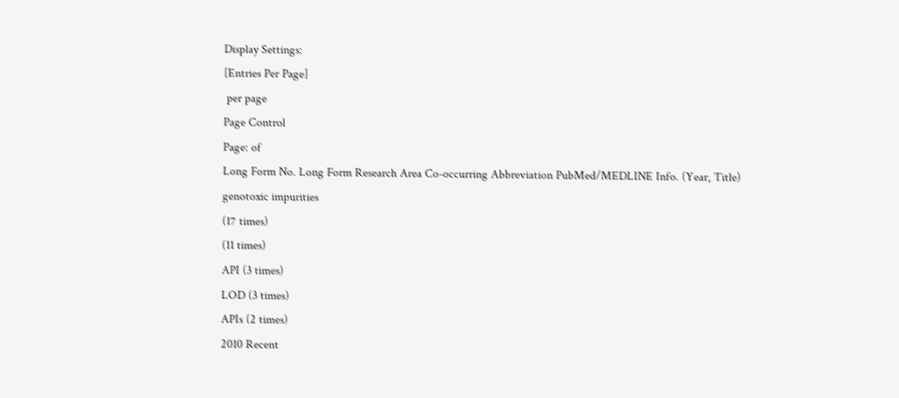Display Settings:
[Entries Per Page]
 per page
Page Control
Page: of
Long Form No. Long Form Research Area Co-occurring Abbreviation PubMed/MEDLINE Info. (Year, Title)
genotoxic impurities
(17 times)
(11 times)
API (3 times)
LOD (3 times)
APIs (2 times)
2010 Recent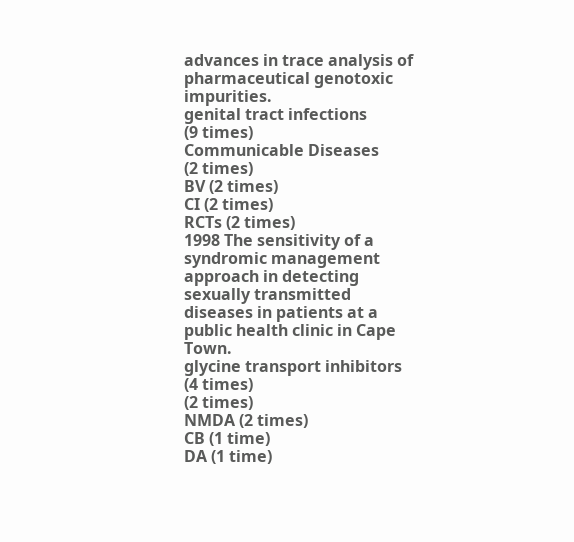advances in trace analysis of pharmaceutical genotoxic impurities.
genital tract infections
(9 times)
Communicable Diseases
(2 times)
BV (2 times)
CI (2 times)
RCTs (2 times)
1998 The sensitivity of a syndromic management approach in detecting sexually transmitted diseases in patients at a public health clinic in Cape Town.
glycine transport inhibitors
(4 times)
(2 times)
NMDA (2 times)
CB (1 time)
DA (1 time)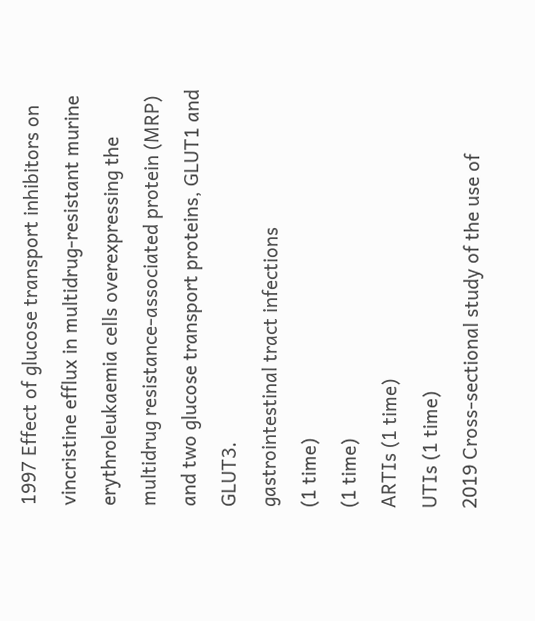1997 Effect of glucose transport inhibitors on vincristine efflux in multidrug-resistant murine erythroleukaemia cells overexpressing the multidrug resistance-associated protein (MRP) and two glucose transport proteins, GLUT1 and GLUT3.
gastrointestinal tract infections
(1 time)
(1 time)
ARTIs (1 time)
UTIs (1 time)
2019 Cross-sectional study of the use of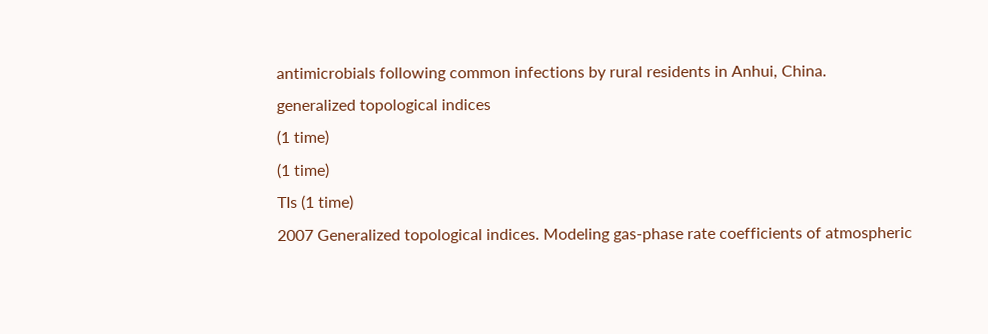antimicrobials following common infections by rural residents in Anhui, China.
generalized topological indices
(1 time)
(1 time)
TIs (1 time)
2007 Generalized topological indices. Modeling gas-phase rate coefficients of atmospheric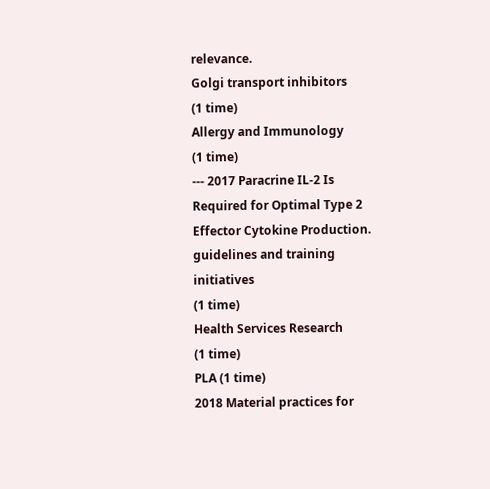relevance.
Golgi transport inhibitors
(1 time)
Allergy and Immunology
(1 time)
--- 2017 Paracrine IL-2 Is Required for Optimal Type 2 Effector Cytokine Production.
guidelines and training initiatives
(1 time)
Health Services Research
(1 time)
PLA (1 time)
2018 Material practices for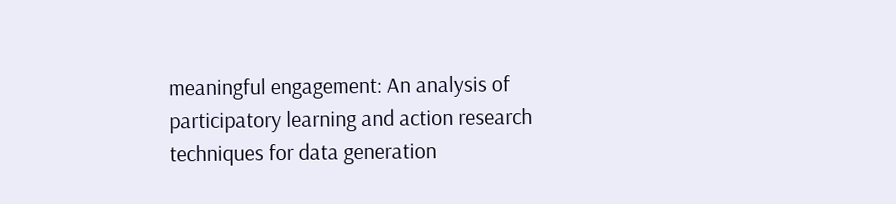meaningful engagement: An analysis of participatory learning and action research techniques for data generation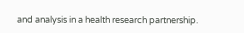and analysis in a health research partnership.